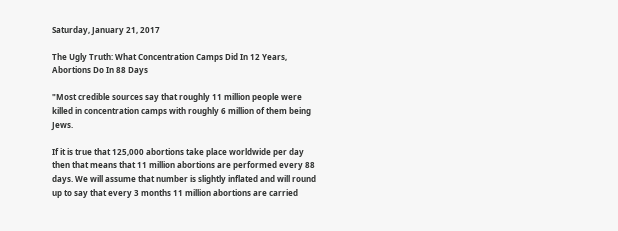Saturday, January 21, 2017

The Ugly Truth: What Concentration Camps Did In 12 Years, Abortions Do In 88 Days

"Most credible sources say that roughly 11 million people were killed in concentration camps with roughly 6 million of them being Jews.

If it is true that 125,000 abortions take place worldwide per day then that means that 11 million abortions are performed every 88 days. We will assume that number is slightly inflated and will round up to say that every 3 months 11 million abortions are carried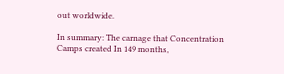out worldwide.

In summary: The carnage that Concentration Camps created In 149 months,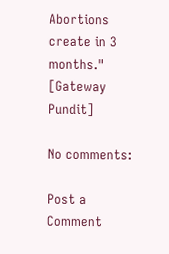Abortions create in 3 months."
[Gateway Pundit]

No comments:

Post a Comment